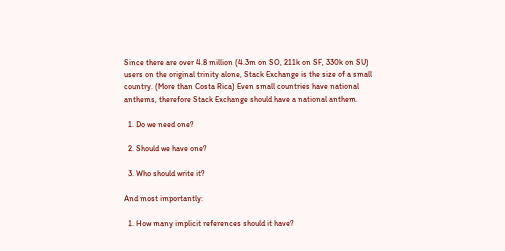Since there are over 4.8 million (4.3m on SO, 211k on SF, 330k on SU) users on the original trinity alone, Stack Exchange is the size of a small country. (More than Costa Rica) Even small countries have national anthems, therefore Stack Exchange should have a national anthem.

  1. Do we need one?

  2. Should we have one?

  3. Who should write it?

And most importantly:

  1. How many implicit references should it have?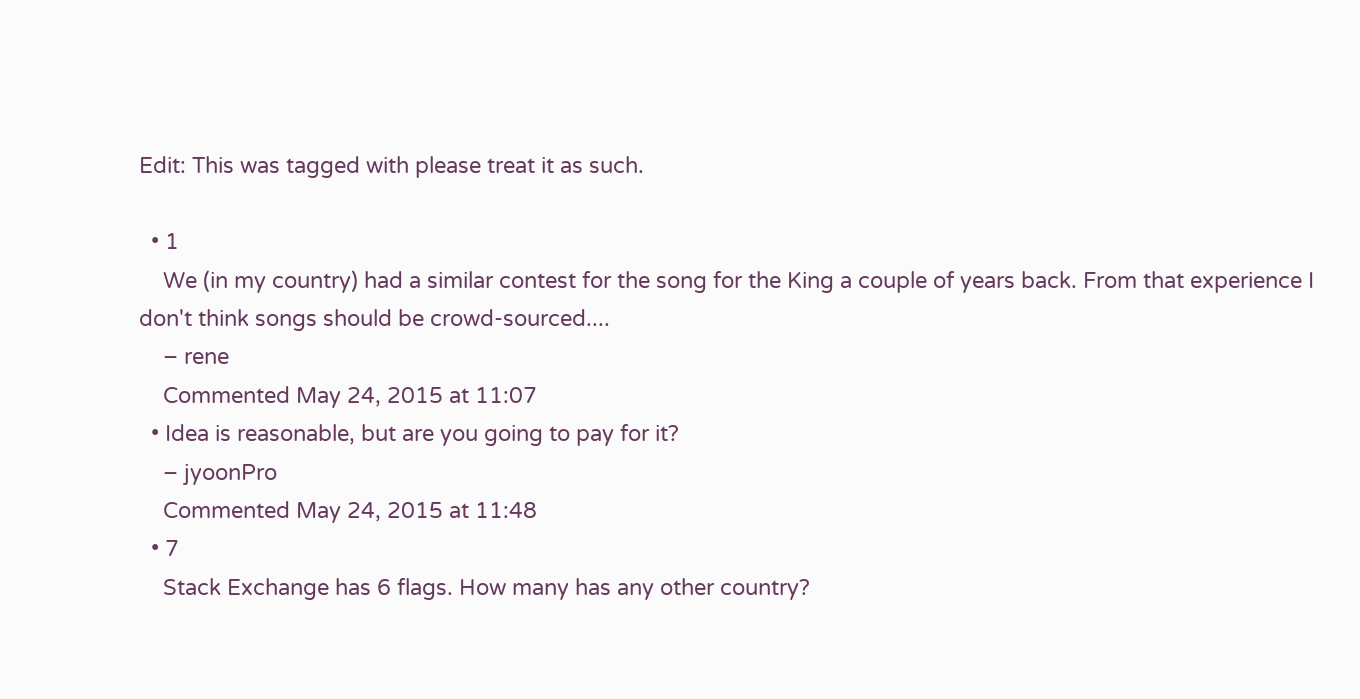Edit: This was tagged with please treat it as such.

  • 1
    We (in my country) had a similar contest for the song for the King a couple of years back. From that experience I don't think songs should be crowd-sourced....
    – rene
    Commented May 24, 2015 at 11:07
  • Idea is reasonable, but are you going to pay for it?
    – jyoonPro
    Commented May 24, 2015 at 11:48
  • 7
    Stack Exchange has 6 flags. How many has any other country?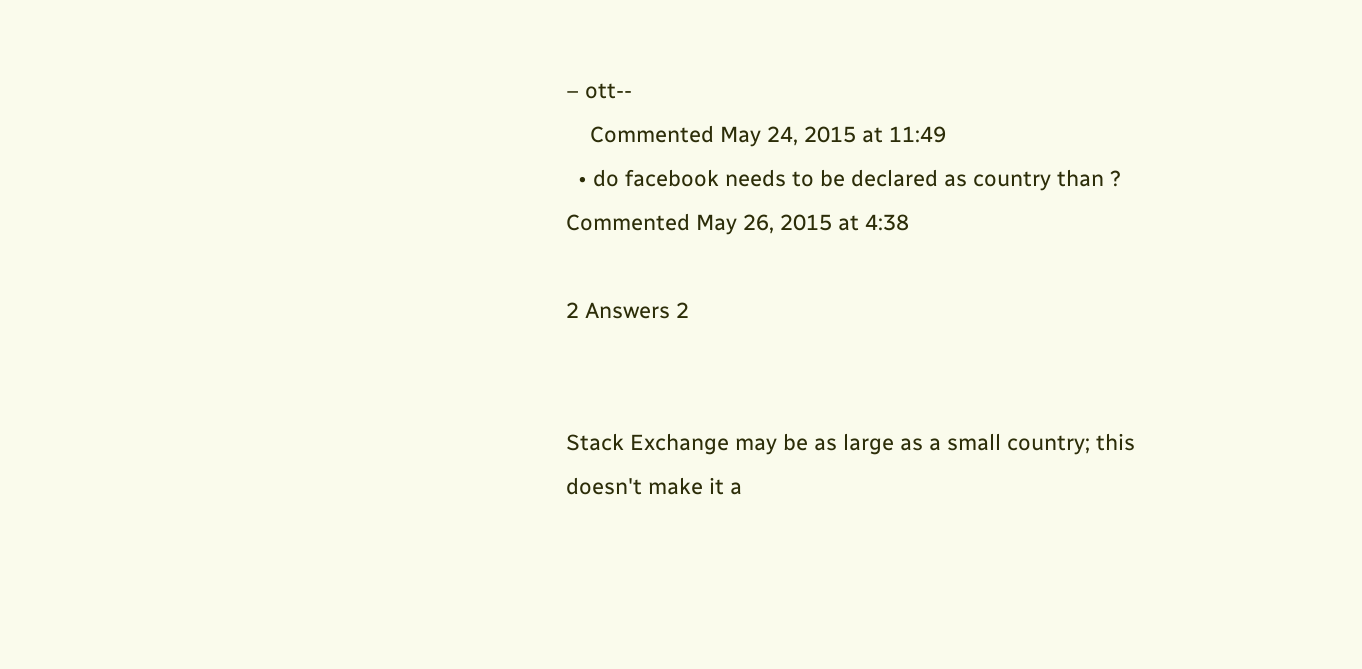– ott--
    Commented May 24, 2015 at 11:49
  • do facebook needs to be declared as country than ? Commented May 26, 2015 at 4:38

2 Answers 2


Stack Exchange may be as large as a small country; this doesn't make it a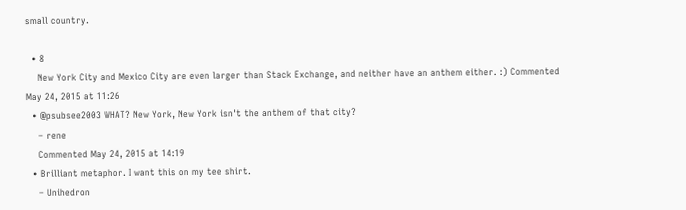small country.

  • 8
    New York City and Mexico City are even larger than Stack Exchange, and neither have an anthem either. :) Commented May 24, 2015 at 11:26
  • @psubsee2003 WHAT? New York, New York isn't the anthem of that city?
    – rene
    Commented May 24, 2015 at 14:19
  • Brilliant metaphor. I want this on my tee shirt.
    – Unihedron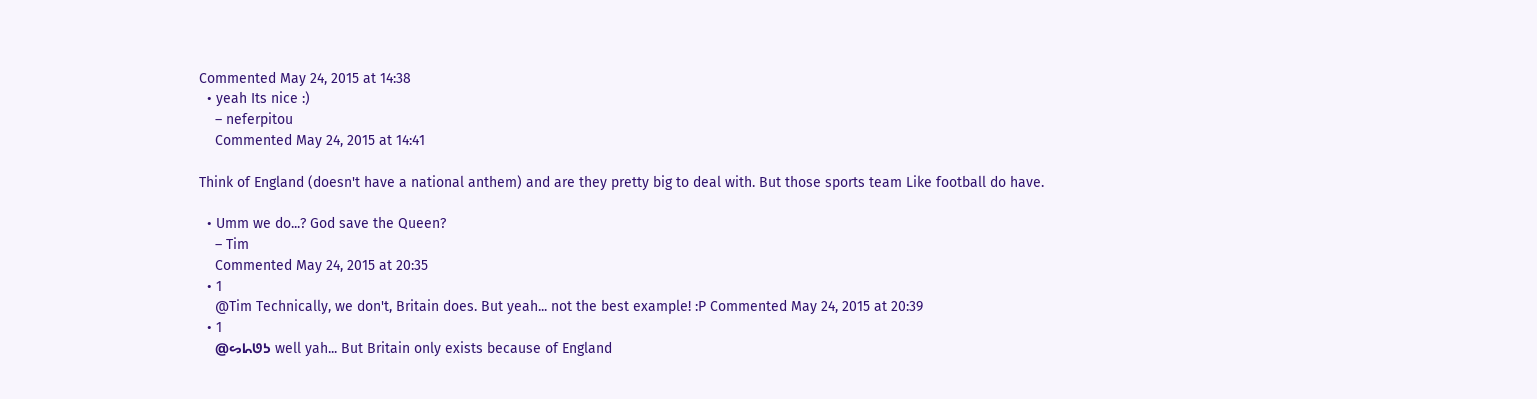Commented May 24, 2015 at 14:38
  • yeah Its nice :)
    – neferpitou
    Commented May 24, 2015 at 14:41

Think of England (doesn't have a national anthem) and are they pretty big to deal with. But those sports team Like football do have.

  • Umm we do...? God save the Queen?
    – Tim
    Commented May 24, 2015 at 20:35
  • 1
    @Tim Technically, we don't, Britain does. But yeah... not the best example! :P Commented May 24, 2015 at 20:39
  • 1
    @ᔕᖺᘎᕊ well yah... But Britain only exists because of England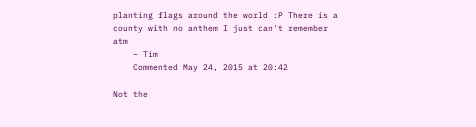planting flags around the world :P There is a county with no anthem I just can't remember atm
    – Tim
    Commented May 24, 2015 at 20:42

Not the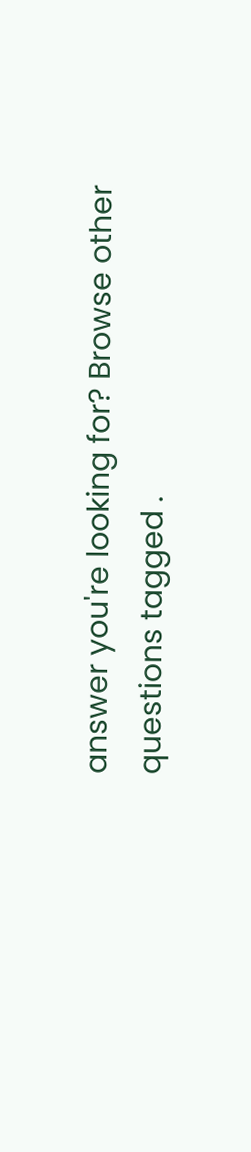answer you're looking for? Browse other questions tagged .